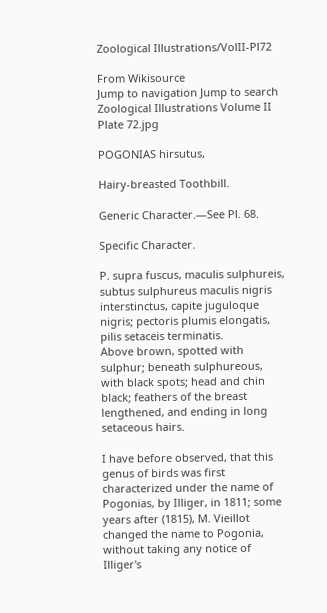Zoological Illustrations/VolII-Pl72

From Wikisource
Jump to navigation Jump to search
Zoological Illustrations Volume II Plate 72.jpg

POGONIAS hirsutus,

Hairy-breasted Toothbill.

Generic Character.—See Pl. 68.

Specific Character.

P. supra fuscus, maculis sulphureis, subtus sulphureus maculis nigris interstinctus, capite juguloque nigris; pectoris plumis elongatis, pilis setaceis terminatis.
Above brown, spotted with sulphur; beneath sulphureous, with black spots; head and chin black; feathers of the breast lengthened, and ending in long setaceous hairs.

I have before observed, that this genus of birds was first characterized under the name of Pogonias, by Illiger, in 1811; some years after (1815), M. Vieillot changed the name to Pogonia, without taking any notice of Illiger's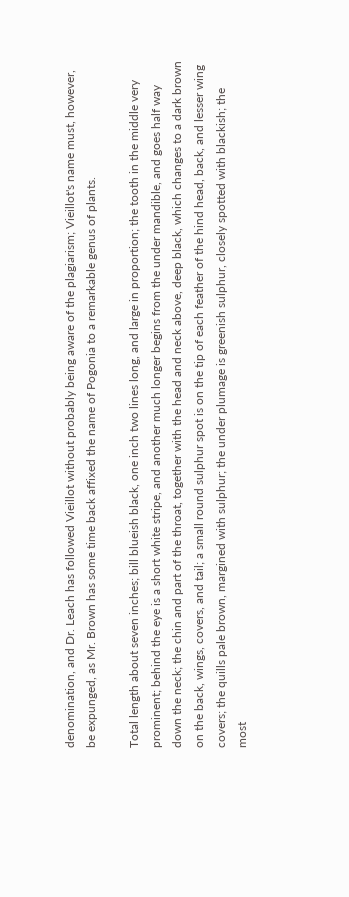denomination, and Dr. Leach has followed Vieillot without probably being aware of the plagiarism; Vieillot's name must, however, be expunged, as Mr. Brown has some time back affixed the name of Pogonia to a remarkable genus of plants.

Total length about seven inches; bill blueish black, one inch two lines long, and large in proportion; the tooth in the middle very prominent; behind the eye is a short white stripe, and another much longer begins from the under mandible, and goes half way down the neck; the chin and part of the throat, together with the head and neck above, deep black, which changes to a dark brown on the back, wings, covers, and tail; a small round sulphur spot is on the tip of each feather of the hind head, back, and lesser wing covers; the quills pale brown, margined with sulphur; the under plumage is greenish sulphur, closely spotted with blackish; the most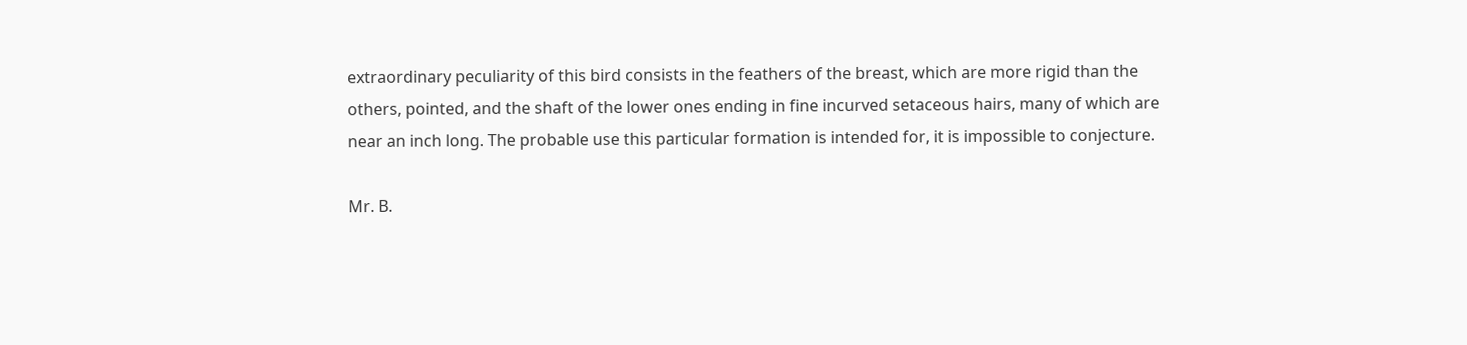extraordinary peculiarity of this bird consists in the feathers of the breast, which are more rigid than the others, pointed, and the shaft of the lower ones ending in fine incurved setaceous hairs, many of which are near an inch long. The probable use this particular formation is intended for, it is impossible to conjecture.

Mr. B.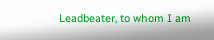Leadbeater, to whom I am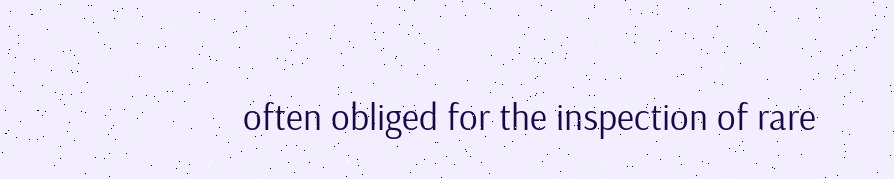often obliged for the inspection of rare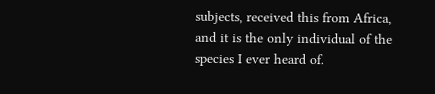subjects, received this from Africa, and it is the only individual of the species I ever heard of.